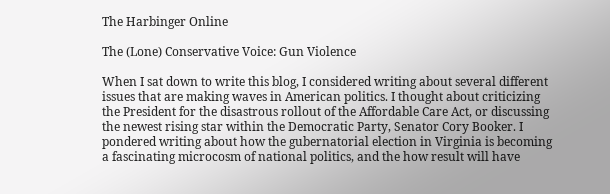The Harbinger Online

The (Lone) Conservative Voice: Gun Violence

When I sat down to write this blog, I considered writing about several different issues that are making waves in American politics. I thought about criticizing the President for the disastrous rollout of the Affordable Care Act, or discussing the newest rising star within the Democratic Party, Senator Cory Booker. I pondered writing about how the gubernatorial election in Virginia is becoming a fascinating microcosm of national politics, and the how result will have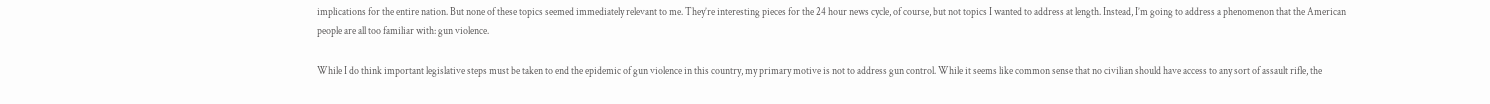implications for the entire nation. But none of these topics seemed immediately relevant to me. They’re interesting pieces for the 24 hour news cycle, of course, but not topics I wanted to address at length. Instead, I’m going to address a phenomenon that the American people are all too familiar with: gun violence.

While I do think important legislative steps must be taken to end the epidemic of gun violence in this country, my primary motive is not to address gun control. While it seems like common sense that no civilian should have access to any sort of assault rifle, the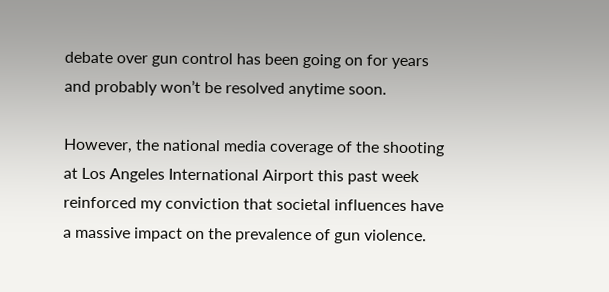debate over gun control has been going on for years and probably won’t be resolved anytime soon.

However, the national media coverage of the shooting at Los Angeles International Airport this past week reinforced my conviction that societal influences have a massive impact on the prevalence of gun violence.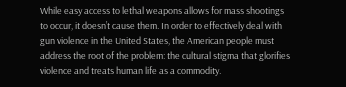While easy access to lethal weapons allows for mass shootings to occur, it doesn’t cause them. In order to effectively deal with gun violence in the United States, the American people must address the root of the problem: the cultural stigma that glorifies violence and treats human life as a commodity.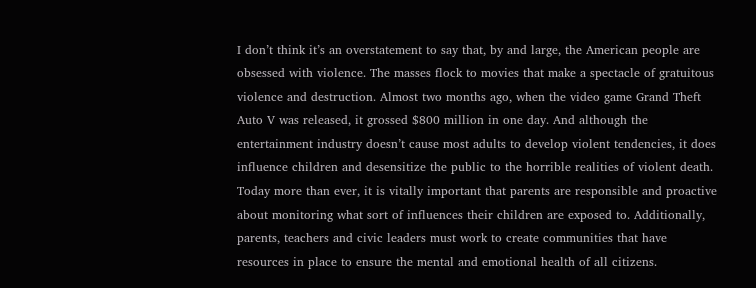I don’t think it’s an overstatement to say that, by and large, the American people are obsessed with violence. The masses flock to movies that make a spectacle of gratuitous violence and destruction. Almost two months ago, when the video game Grand Theft Auto V was released, it grossed $800 million in one day. And although the entertainment industry doesn’t cause most adults to develop violent tendencies, it does influence children and desensitize the public to the horrible realities of violent death. Today more than ever, it is vitally important that parents are responsible and proactive about monitoring what sort of influences their children are exposed to. Additionally, parents, teachers and civic leaders must work to create communities that have resources in place to ensure the mental and emotional health of all citizens.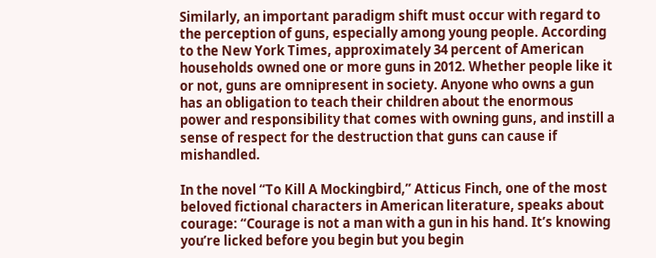Similarly, an important paradigm shift must occur with regard to the perception of guns, especially among young people. According to the New York Times, approximately 34 percent of American households owned one or more guns in 2012. Whether people like it or not, guns are omnipresent in society. Anyone who owns a gun has an obligation to teach their children about the enormous power and responsibility that comes with owning guns, and instill a sense of respect for the destruction that guns can cause if mishandled.

In the novel “To Kill A Mockingbird,” Atticus Finch, one of the most beloved fictional characters in American literature, speaks about courage: “Courage is not a man with a gun in his hand. It’s knowing you’re licked before you begin but you begin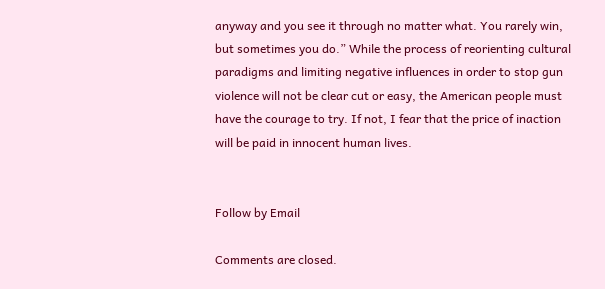anyway and you see it through no matter what. You rarely win, but sometimes you do.” While the process of reorienting cultural paradigms and limiting negative influences in order to stop gun violence will not be clear cut or easy, the American people must have the courage to try. If not, I fear that the price of inaction will be paid in innocent human lives.


Follow by Email

Comments are closed.